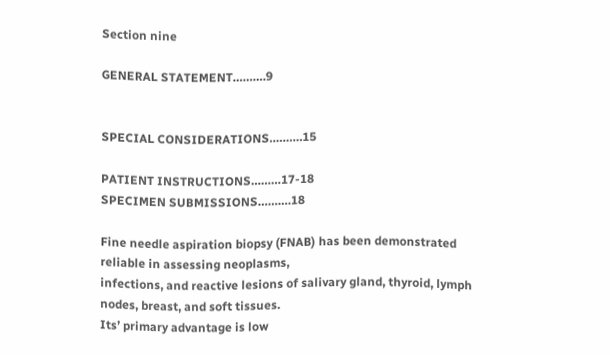Section nine

GENERAL STATEMENT……….9


SPECIAL CONSIDERATIONS……….15

PATIENT INSTRUCTIONS………17-18
SPECIMEN SUBMISSIONS……….18

Fine needle aspiration biopsy (FNAB) has been demonstrated reliable in assessing neoplasms,
infections, and reactive lesions of salivary gland, thyroid, lymph nodes, breast, and soft tissues.
Its’ primary advantage is low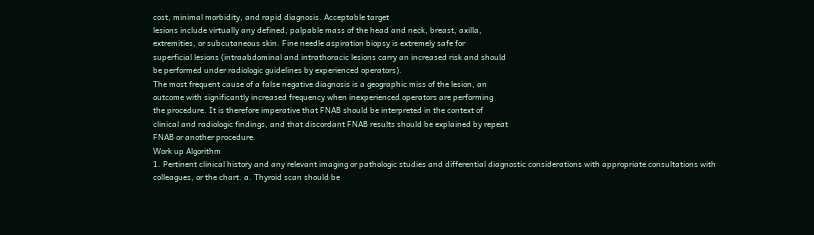cost, minimal morbidity, and rapid diagnosis. Acceptable target
lesions include virtually any defined, palpable mass of the head and neck, breast, axilla,
extremities, or subcutaneous skin. Fine needle aspiration biopsy is extremely safe for
superficial lesions (intraabdominal and intrathoracic lesions carry an increased risk and should
be performed under radiologic guidelines by experienced operators).
The most frequent cause of a false negative diagnosis is a geographic miss of the lesion, an
outcome with significantly increased frequency when inexperienced operators are performing
the procedure. It is therefore imperative that FNAB should be interpreted in the context of
clinical and radiologic findings, and that discordant FNAB results should be explained by repeat
FNAB or another procedure.
Work up Algorithm
1. Pertinent clinical history and any relevant imaging or pathologic studies and differential diagnostic considerations with appropriate consultations with colleagues, or the chart. a. Thyroid scan should be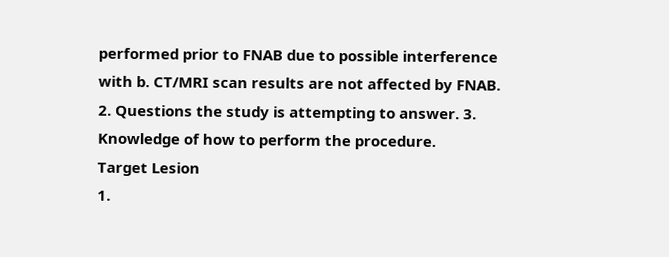performed prior to FNAB due to possible interference with b. CT/MRI scan results are not affected by FNAB. 2. Questions the study is attempting to answer. 3. Knowledge of how to perform the procedure.
Target Lesion
1.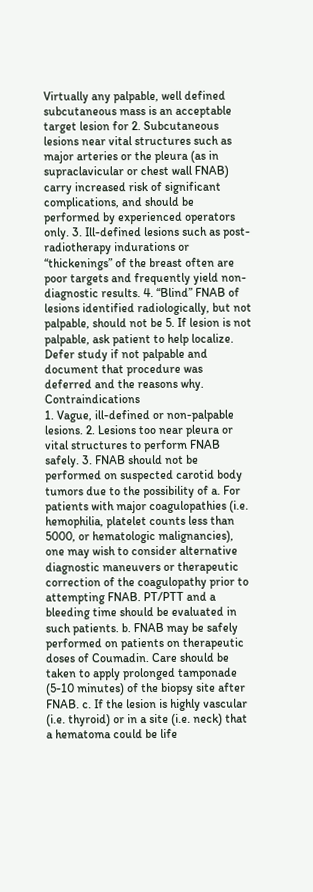Virtually any palpable, well defined subcutaneous mass is an acceptable target lesion for 2. Subcutaneous lesions near vital structures such as major arteries or the pleura (as in supraclavicular or chest wall FNAB) carry increased risk of significant complications, and should be performed by experienced operators only. 3. Ill-defined lesions such as post-radiotherapy indurations or “thickenings” of the breast often are poor targets and frequently yield non-diagnostic results. 4. “Blind” FNAB of lesions identified radiologically, but not palpable, should not be 5. If lesion is not palpable, ask patient to help localize. Defer study if not palpable and document that procedure was deferred and the reasons why. Contraindications
1. Vague, ill-defined or non-palpable lesions. 2. Lesions too near pleura or vital structures to perform FNAB safely. 3. FNAB should not be performed on suspected carotid body tumors due to the possibility of a. For patients with major coagulopathies (i.e. hemophilia, platelet counts less than 5000, or hematologic malignancies), one may wish to consider alternative diagnostic maneuvers or therapeutic correction of the coagulopathy prior to attempting FNAB. PT/PTT and a bleeding time should be evaluated in such patients. b. FNAB may be safely performed on patients on therapeutic doses of Coumadin. Care should be taken to apply prolonged tamponade (5-10 minutes) of the biopsy site after FNAB. c. If the lesion is highly vascular (i.e. thyroid) or in a site (i.e. neck) that a hematoma could be life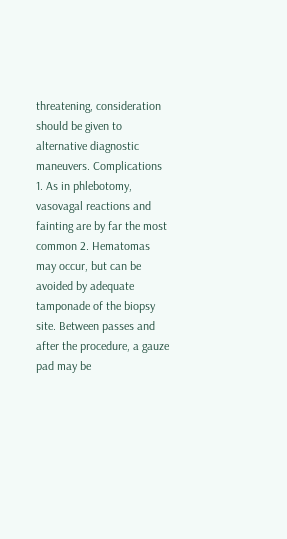threatening, consideration should be given to alternative diagnostic maneuvers. Complications
1. As in phlebotomy, vasovagal reactions and fainting are by far the most common 2. Hematomas may occur, but can be avoided by adequate tamponade of the biopsy site. Between passes and after the procedure, a gauze pad may be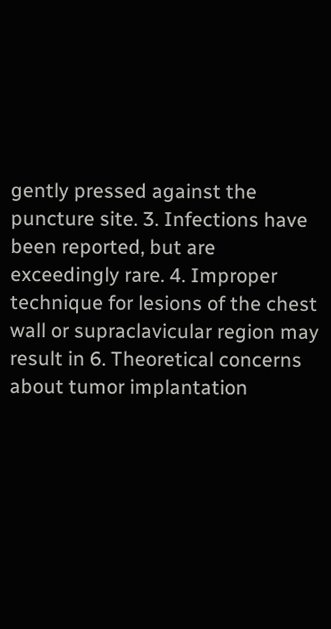gently pressed against the puncture site. 3. Infections have been reported, but are exceedingly rare. 4. Improper technique for lesions of the chest wall or supraclavicular region may result in 6. Theoretical concerns about tumor implantation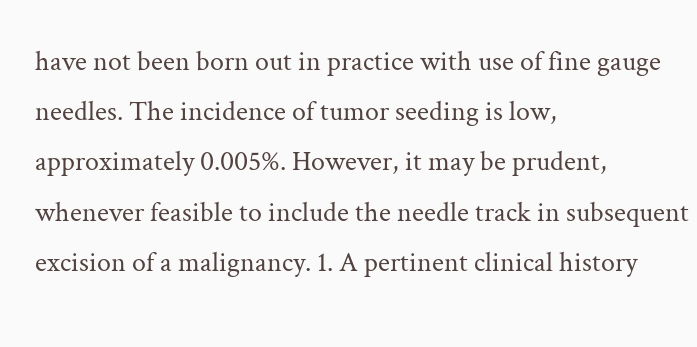have not been born out in practice with use of fine gauge needles. The incidence of tumor seeding is low, approximately 0.005%. However, it may be prudent, whenever feasible to include the needle track in subsequent excision of a malignancy. 1. A pertinent clinical history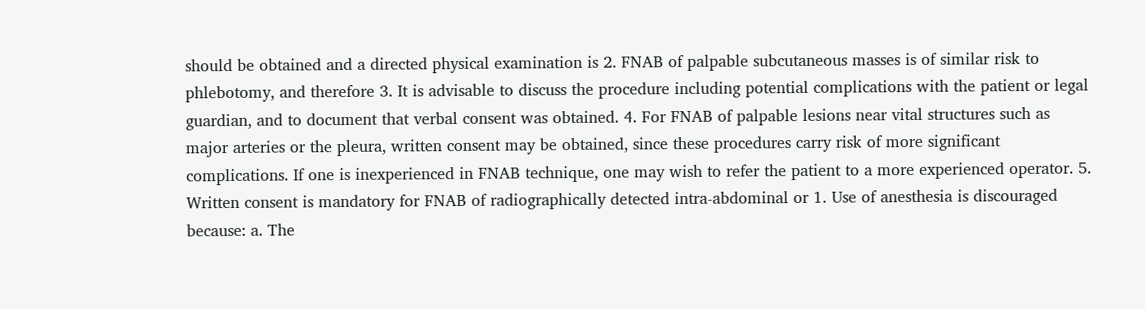should be obtained and a directed physical examination is 2. FNAB of palpable subcutaneous masses is of similar risk to phlebotomy, and therefore 3. It is advisable to discuss the procedure including potential complications with the patient or legal guardian, and to document that verbal consent was obtained. 4. For FNAB of palpable lesions near vital structures such as major arteries or the pleura, written consent may be obtained, since these procedures carry risk of more significant complications. If one is inexperienced in FNAB technique, one may wish to refer the patient to a more experienced operator. 5. Written consent is mandatory for FNAB of radiographically detected intra-abdominal or 1. Use of anesthesia is discouraged because: a. The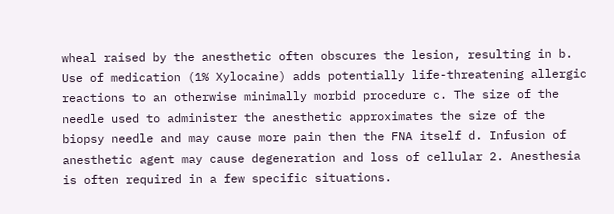wheal raised by the anesthetic often obscures the lesion, resulting in b. Use of medication (1% Xylocaine) adds potentially life-threatening allergic reactions to an otherwise minimally morbid procedure c. The size of the needle used to administer the anesthetic approximates the size of the biopsy needle and may cause more pain then the FNA itself d. Infusion of anesthetic agent may cause degeneration and loss of cellular 2. Anesthesia is often required in a few specific situations.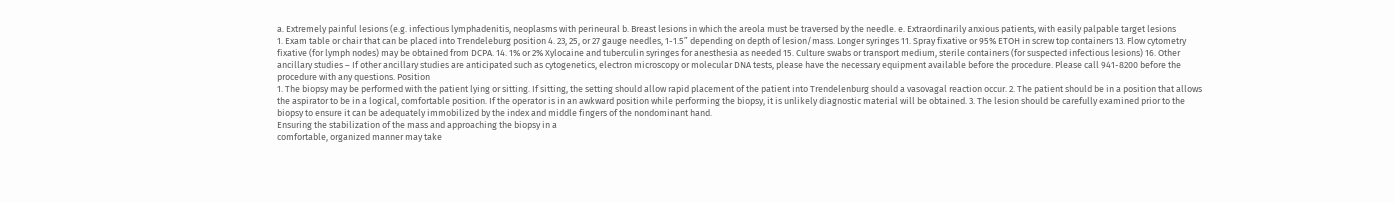a. Extremely painful lesions (e.g. infectious lymphadenitis, neoplasms with perineural b. Breast lesions in which the areola must be traversed by the needle. e. Extraordinarily anxious patients, with easily palpable target lesions
1. Exam table or chair that can be placed into Trendeleburg position 4. 23, 25, or 27 gauge needles, 1-1.5” depending on depth of lesion/mass. Longer syringes 11. Spray fixative or 95% ETOH in screw top containers 13. Flow cytometry fixative (for lymph nodes) may be obtained from DCPA. 14. 1% or 2% Xylocaine and tuberculin syringes for anesthesia as needed 15. Culture swabs or transport medium, sterile containers (for suspected infectious lesions) 16. Other ancillary studies – If other ancillary studies are anticipated such as cytogenetics, electron microscopy or molecular DNA tests, please have the necessary equipment available before the procedure. Please call 941-8200 before the procedure with any questions. Position
1. The biopsy may be performed with the patient lying or sitting. If sitting, the setting should allow rapid placement of the patient into Trendelenburg should a vasovagal reaction occur. 2. The patient should be in a position that allows the aspirator to be in a logical, comfortable position. If the operator is in an awkward position while performing the biopsy, it is unlikely diagnostic material will be obtained. 3. The lesion should be carefully examined prior to the biopsy to ensure it can be adequately immobilized by the index and middle fingers of the nondominant hand.
Ensuring the stabilization of the mass and approaching the biopsy in a
comfortable, organized manner may take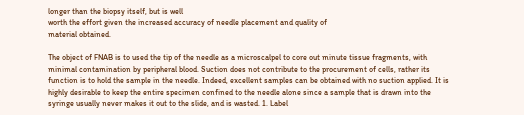longer than the biopsy itself, but is well
worth the effort given the increased accuracy of needle placement and quality of
material obtained.

The object of FNAB is to used the tip of the needle as a microscalpel to core out minute tissue fragments, with minimal contamination by peripheral blood. Suction does not contribute to the procurement of cells, rather its function is to hold the sample in the needle. Indeed, excellent samples can be obtained with no suction applied. It is highly desirable to keep the entire specimen confined to the needle alone since a sample that is drawn into the syringe usually never makes it out to the slide, and is wasted. 1. Label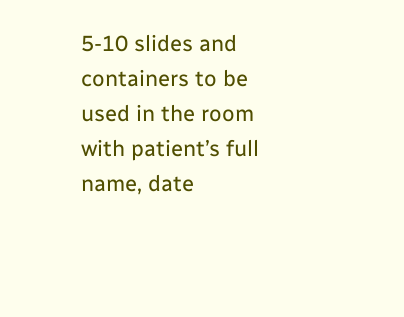5-10 slides and containers to be used in the room with patient’s full name, date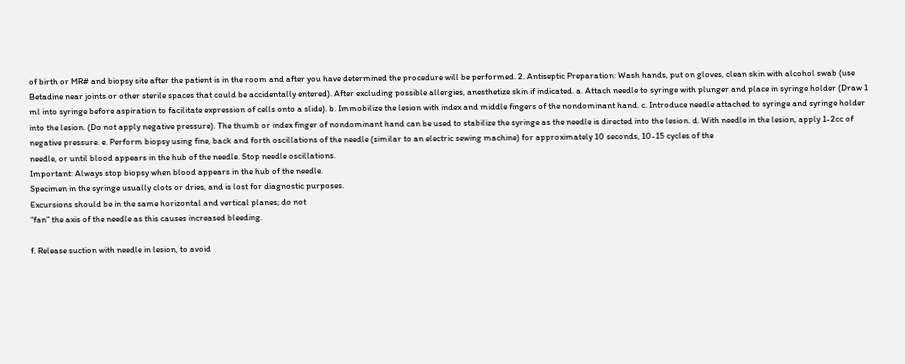of birth or MR# and biopsy site after the patient is in the room and after you have determined the procedure will be performed. 2. Antiseptic Preparation: Wash hands, put on gloves, clean skin with alcohol swab (use Betadine near joints or other sterile spaces that could be accidentally entered). After excluding possible allergies, anesthetize skin if indicated. a. Attach needle to syringe with plunger and place in syringe holder (Draw 1 ml into syringe before aspiration to facilitate expression of cells onto a slide). b. Immobilize the lesion with index and middle fingers of the nondominant hand. c. Introduce needle attached to syringe and syringe holder into the lesion. (Do not apply negative pressure). The thumb or index finger of nondominant hand can be used to stabilize the syringe as the needle is directed into the lesion. d. With needle in the lesion, apply 1-2cc of negative pressure. e. Perform biopsy using fine, back and forth oscillations of the needle (similar to an electric sewing machine) for approximately 10 seconds, 10-15 cycles of the
needle, or until blood appears in the hub of the needle. Stop needle oscillations.
Important: Always stop biopsy when blood appears in the hub of the needle.
Specimen in the syringe usually clots or dries, and is lost for diagnostic purposes.
Excursions should be in the same horizontal and vertical planes; do not
“fan” the axis of the needle as this causes increased bleeding.

f. Release suction with needle in lesion, to avoid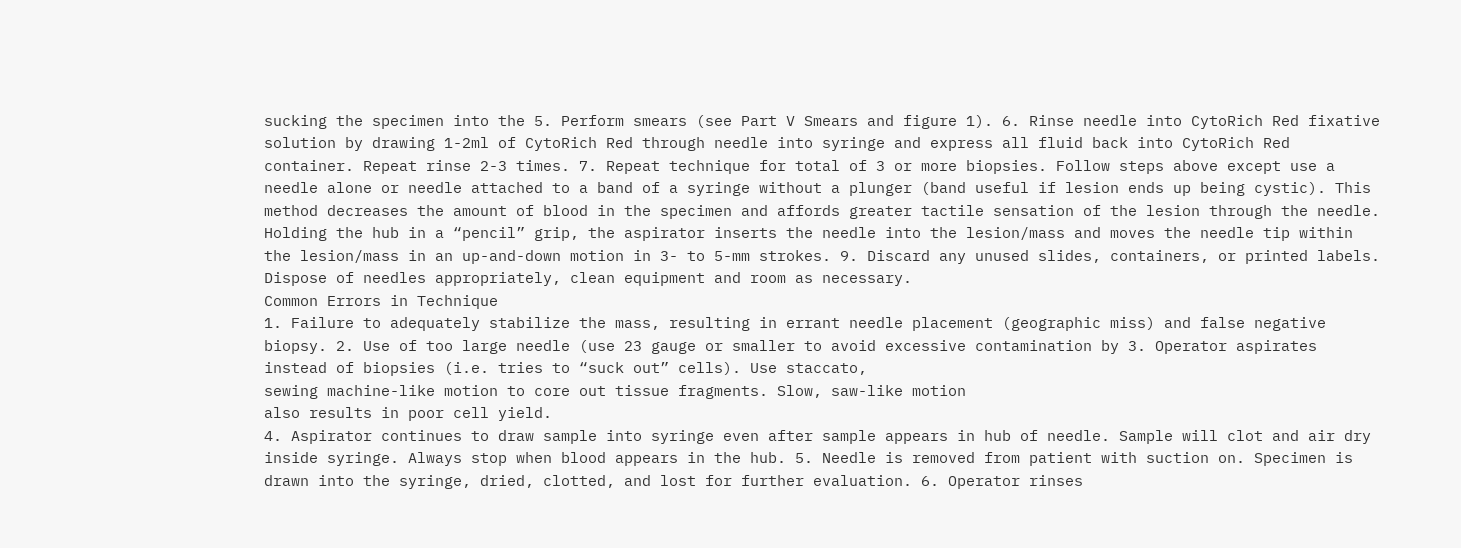sucking the specimen into the 5. Perform smears (see Part V Smears and figure 1). 6. Rinse needle into CytoRich Red fixative solution by drawing 1-2ml of CytoRich Red through needle into syringe and express all fluid back into CytoRich Red container. Repeat rinse 2-3 times. 7. Repeat technique for total of 3 or more biopsies. Follow steps above except use a needle alone or needle attached to a band of a syringe without a plunger (band useful if lesion ends up being cystic). This method decreases the amount of blood in the specimen and affords greater tactile sensation of the lesion through the needle. Holding the hub in a “pencil” grip, the aspirator inserts the needle into the lesion/mass and moves the needle tip within the lesion/mass in an up-and-down motion in 3- to 5-mm strokes. 9. Discard any unused slides, containers, or printed labels. Dispose of needles appropriately, clean equipment and room as necessary.
Common Errors in Technique
1. Failure to adequately stabilize the mass, resulting in errant needle placement (geographic miss) and false negative biopsy. 2. Use of too large needle (use 23 gauge or smaller to avoid excessive contamination by 3. Operator aspirates instead of biopsies (i.e. tries to “suck out” cells). Use staccato,
sewing machine-like motion to core out tissue fragments. Slow, saw-like motion
also results in poor cell yield.
4. Aspirator continues to draw sample into syringe even after sample appears in hub of needle. Sample will clot and air dry inside syringe. Always stop when blood appears in the hub. 5. Needle is removed from patient with suction on. Specimen is drawn into the syringe, dried, clotted, and lost for further evaluation. 6. Operator rinses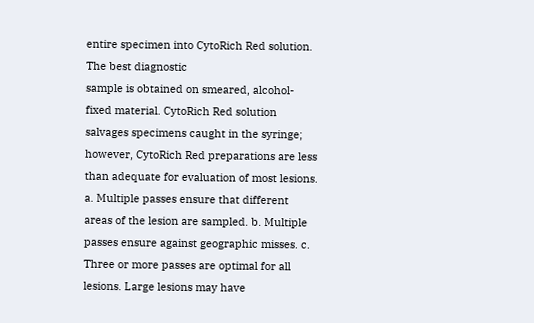entire specimen into CytoRich Red solution. The best diagnostic
sample is obtained on smeared, alcohol-fixed material. CytoRich Red solution
salvages specimens caught in the syringe; however, CytoRich Red preparations are less
than adequate for evaluation of most lesions.
a. Multiple passes ensure that different areas of the lesion are sampled. b. Multiple passes ensure against geographic misses. c. Three or more passes are optimal for all lesions. Large lesions may have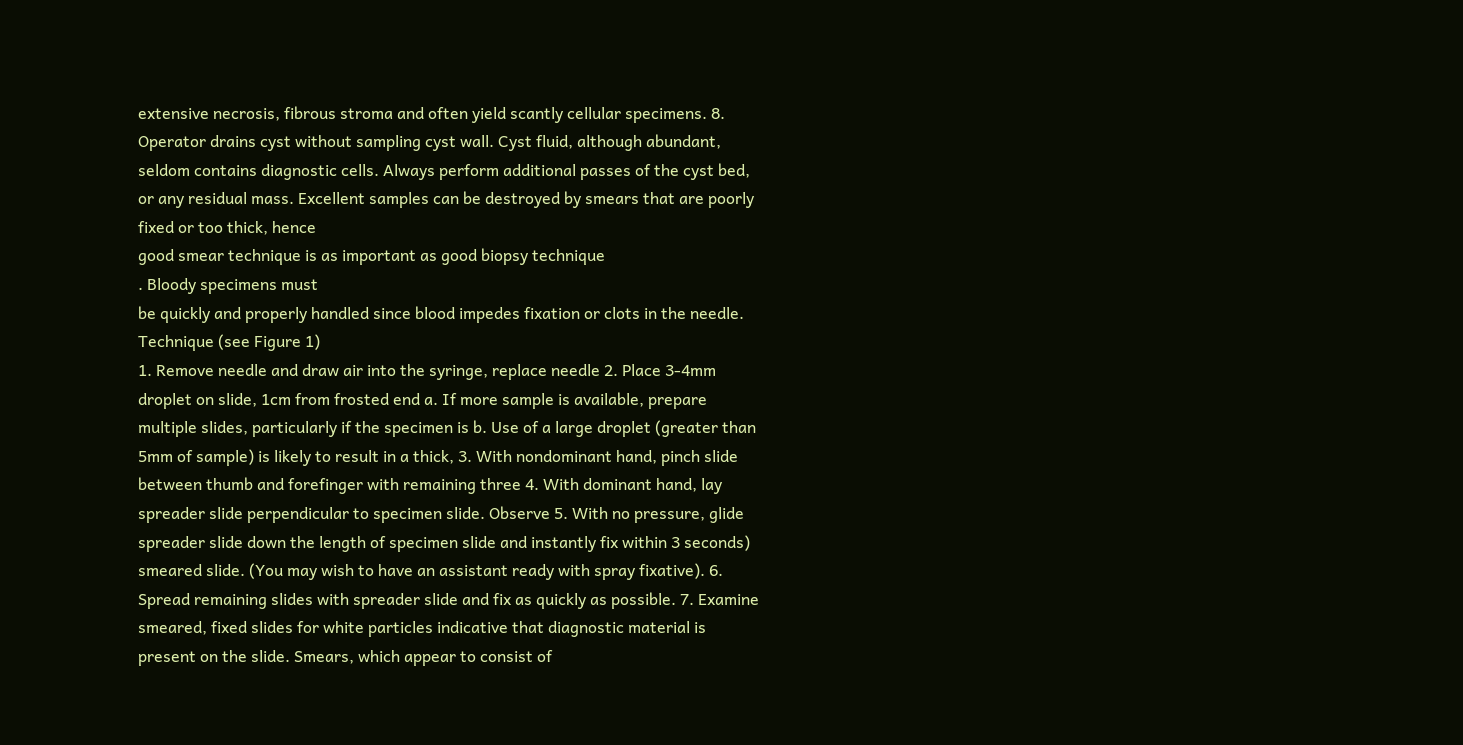extensive necrosis, fibrous stroma and often yield scantly cellular specimens. 8. Operator drains cyst without sampling cyst wall. Cyst fluid, although abundant, seldom contains diagnostic cells. Always perform additional passes of the cyst bed, or any residual mass. Excellent samples can be destroyed by smears that are poorly fixed or too thick, hence
good smear technique is as important as good biopsy technique
. Bloody specimens must
be quickly and properly handled since blood impedes fixation or clots in the needle.
Technique (see Figure 1)
1. Remove needle and draw air into the syringe, replace needle 2. Place 3-4mm droplet on slide, 1cm from frosted end a. If more sample is available, prepare multiple slides, particularly if the specimen is b. Use of a large droplet (greater than 5mm of sample) is likely to result in a thick, 3. With nondominant hand, pinch slide between thumb and forefinger with remaining three 4. With dominant hand, lay spreader slide perpendicular to specimen slide. Observe 5. With no pressure, glide spreader slide down the length of specimen slide and instantly fix within 3 seconds) smeared slide. (You may wish to have an assistant ready with spray fixative). 6. Spread remaining slides with spreader slide and fix as quickly as possible. 7. Examine smeared, fixed slides for white particles indicative that diagnostic material is present on the slide. Smears, which appear to consist of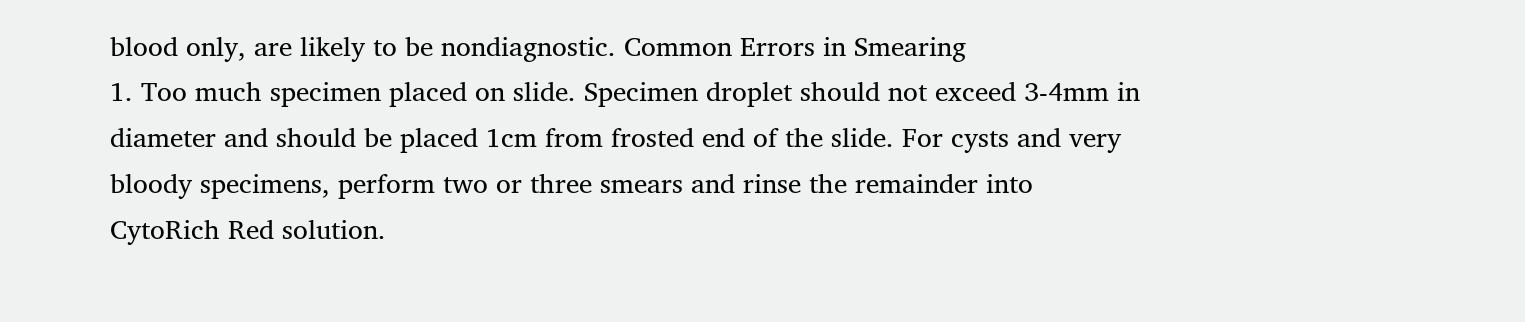blood only, are likely to be nondiagnostic. Common Errors in Smearing
1. Too much specimen placed on slide. Specimen droplet should not exceed 3-4mm in diameter and should be placed 1cm from frosted end of the slide. For cysts and very
bloody specimens, perform two or three smears and rinse the remainder into
CytoRich Red solution.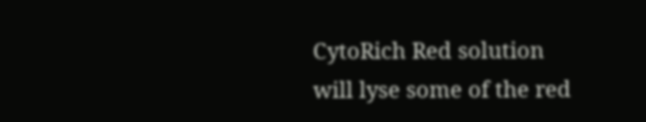CytoRich Red solution will lyse some of the red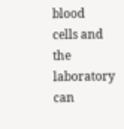blood
cells and the laboratory can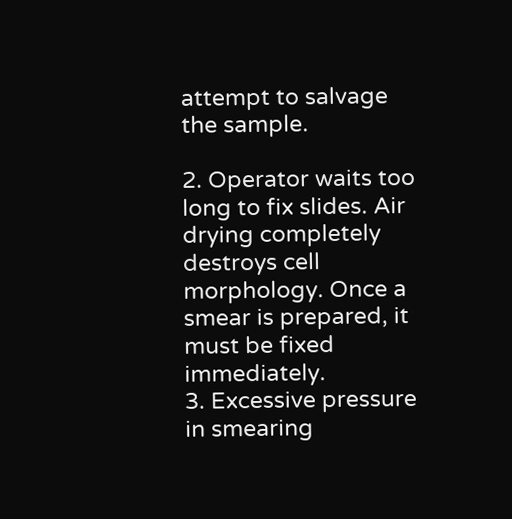attempt to salvage the sample.

2. Operator waits too long to fix slides. Air drying completely destroys cell morphology. Once a smear is prepared, it must be fixed immediately.
3. Excessive pressure in smearing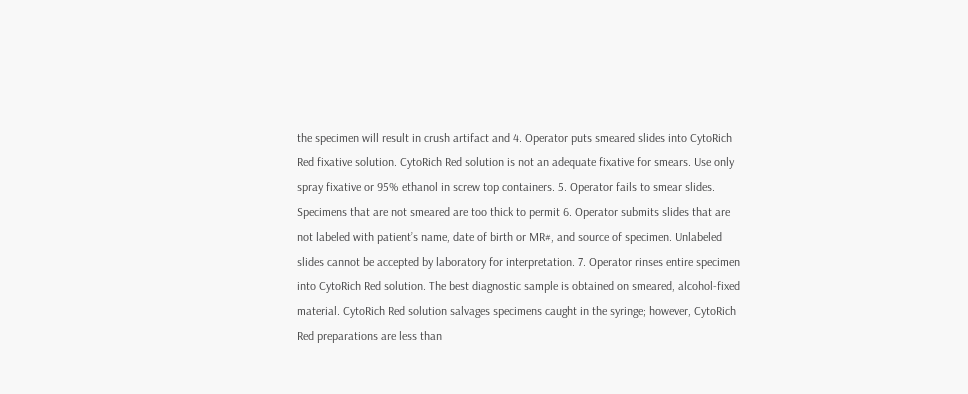the specimen will result in crush artifact and 4. Operator puts smeared slides into CytoRich Red fixative solution. CytoRich Red solution is not an adequate fixative for smears. Use only spray fixative or 95% ethanol in screw top containers. 5. Operator fails to smear slides. Specimens that are not smeared are too thick to permit 6. Operator submits slides that are not labeled with patient’s name, date of birth or MR#, and source of specimen. Unlabeled slides cannot be accepted by laboratory for interpretation. 7. Operator rinses entire specimen into CytoRich Red solution. The best diagnostic sample is obtained on smeared, alcohol-fixed material. CytoRich Red solution salvages specimens caught in the syringe; however, CytoRich Red preparations are less than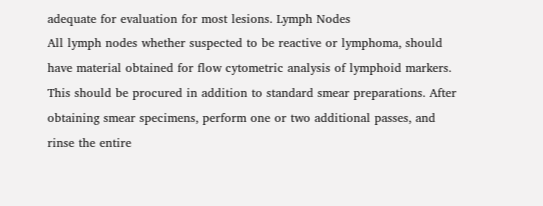adequate for evaluation for most lesions. Lymph Nodes
All lymph nodes whether suspected to be reactive or lymphoma, should have material obtained for flow cytometric analysis of lymphoid markers. This should be procured in addition to standard smear preparations. After obtaining smear specimens, perform one or two additional passes, and rinse the entire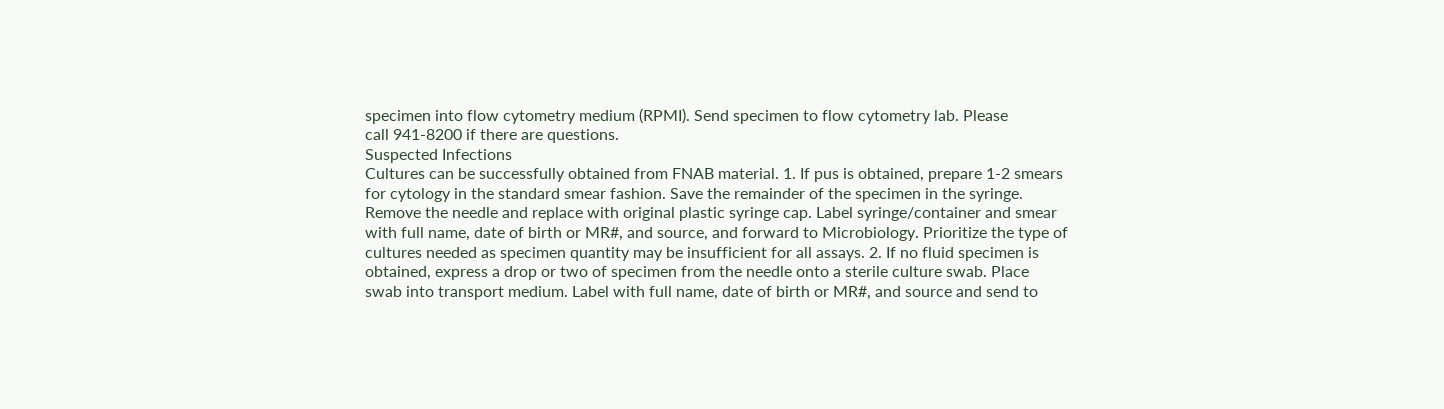specimen into flow cytometry medium (RPMI). Send specimen to flow cytometry lab. Please
call 941-8200 if there are questions.
Suspected Infections
Cultures can be successfully obtained from FNAB material. 1. If pus is obtained, prepare 1-2 smears for cytology in the standard smear fashion. Save the remainder of the specimen in the syringe. Remove the needle and replace with original plastic syringe cap. Label syringe/container and smear with full name, date of birth or MR#, and source, and forward to Microbiology. Prioritize the type of cultures needed as specimen quantity may be insufficient for all assays. 2. If no fluid specimen is obtained, express a drop or two of specimen from the needle onto a sterile culture swab. Place swab into transport medium. Label with full name, date of birth or MR#, and source and send to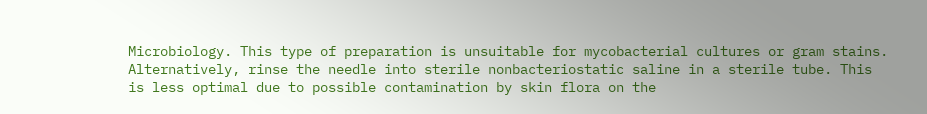Microbiology. This type of preparation is unsuitable for mycobacterial cultures or gram stains. Alternatively, rinse the needle into sterile nonbacteriostatic saline in a sterile tube. This is less optimal due to possible contamination by skin flora on the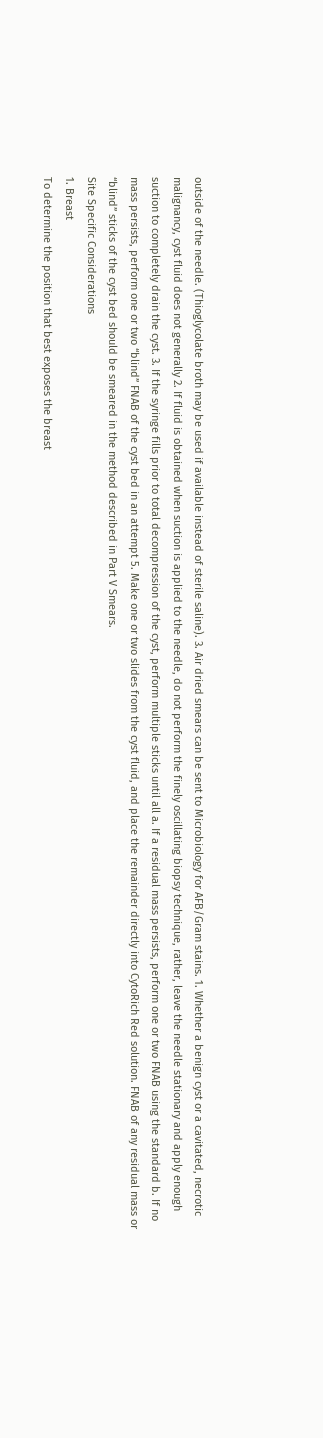outside of the needle. (Thioglycolate broth may be used if available instead of sterile saline). 3. Air dried smears can be sent to Microbiology for AFB/Gram stains. 1. Whether a benign cyst or a cavitated, necrotic malignancy, cyst fluid does not generally 2. If fluid is obtained when suction is applied to the needle, do not perform the finely oscillating biopsy technique, rather, leave the needle stationary and apply enough suction to completely drain the cyst. 3. If the syringe fills prior to total decompression of the cyst, perform multiple sticks until all a. If a residual mass persists, perform one or two FNAB using the standard b. If no mass persists, perform one or two “blind” FNAB of the cyst bed in an attempt 5. Make one or two slides from the cyst fluid, and place the remainder directly into CytoRich Red solution. FNAB of any residual mass or “blind” sticks of the cyst bed should be smeared in the method described in Part V Smears.
Site Specific Considerations
1. Breast
To determine the position that best exposes the breast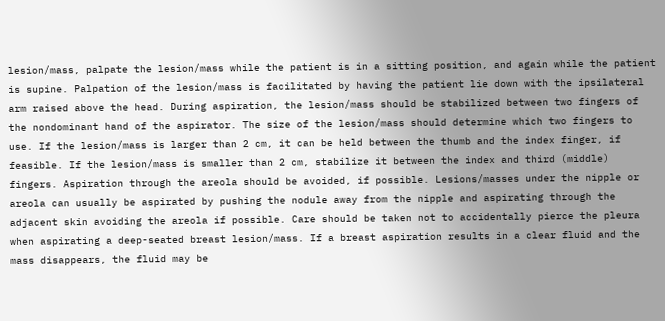lesion/mass, palpate the lesion/mass while the patient is in a sitting position, and again while the patient is supine. Palpation of the lesion/mass is facilitated by having the patient lie down with the ipsilateral arm raised above the head. During aspiration, the lesion/mass should be stabilized between two fingers of the nondominant hand of the aspirator. The size of the lesion/mass should determine which two fingers to use. If the lesion/mass is larger than 2 cm, it can be held between the thumb and the index finger, if feasible. If the lesion/mass is smaller than 2 cm, stabilize it between the index and third (middle) fingers. Aspiration through the areola should be avoided, if possible. Lesions/masses under the nipple or areola can usually be aspirated by pushing the nodule away from the nipple and aspirating through the adjacent skin avoiding the areola if possible. Care should be taken not to accidentally pierce the pleura when aspirating a deep-seated breast lesion/mass. If a breast aspiration results in a clear fluid and the mass disappears, the fluid may be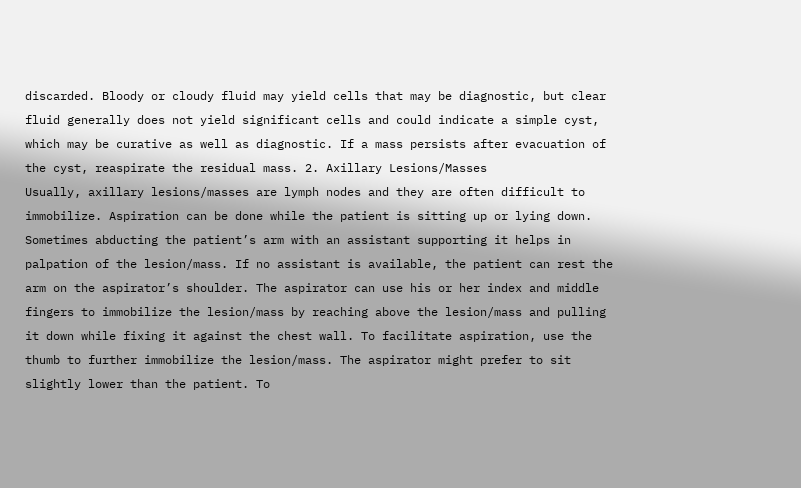discarded. Bloody or cloudy fluid may yield cells that may be diagnostic, but clear fluid generally does not yield significant cells and could indicate a simple cyst, which may be curative as well as diagnostic. If a mass persists after evacuation of the cyst, reaspirate the residual mass. 2. Axillary Lesions/Masses
Usually, axillary lesions/masses are lymph nodes and they are often difficult to immobilize. Aspiration can be done while the patient is sitting up or lying down. Sometimes abducting the patient’s arm with an assistant supporting it helps in palpation of the lesion/mass. If no assistant is available, the patient can rest the arm on the aspirator’s shoulder. The aspirator can use his or her index and middle fingers to immobilize the lesion/mass by reaching above the lesion/mass and pulling it down while fixing it against the chest wall. To facilitate aspiration, use the thumb to further immobilize the lesion/mass. The aspirator might prefer to sit slightly lower than the patient. To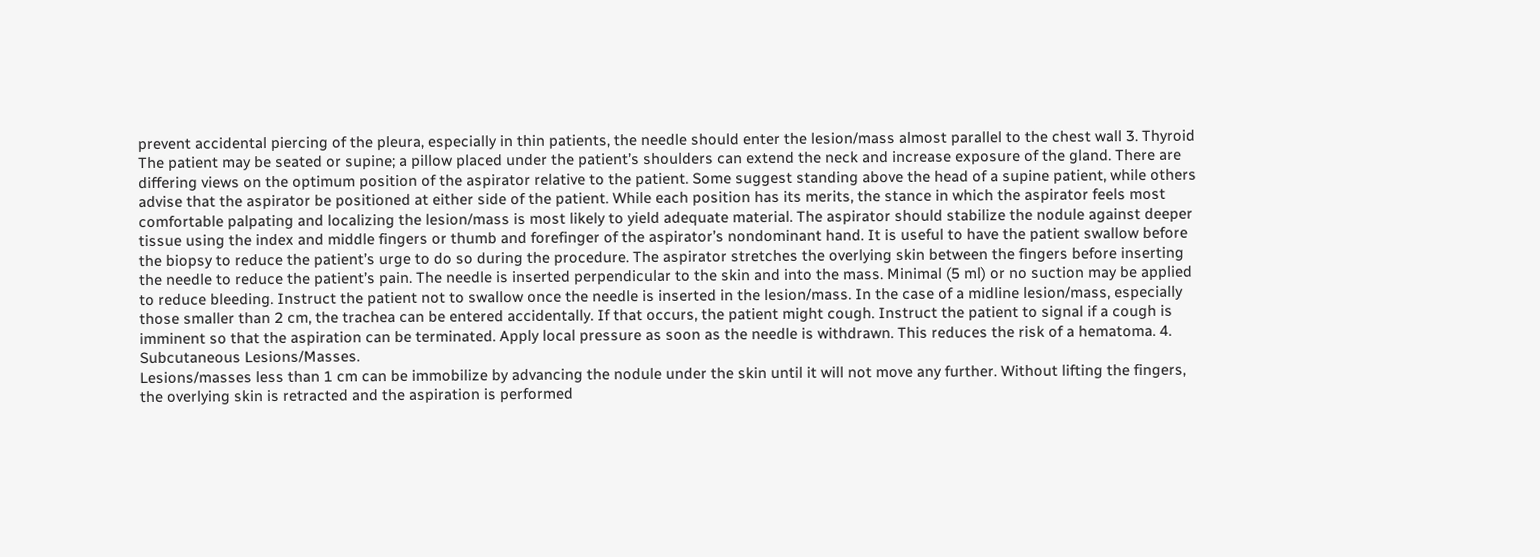prevent accidental piercing of the pleura, especially in thin patients, the needle should enter the lesion/mass almost parallel to the chest wall 3. Thyroid
The patient may be seated or supine; a pillow placed under the patient’s shoulders can extend the neck and increase exposure of the gland. There are differing views on the optimum position of the aspirator relative to the patient. Some suggest standing above the head of a supine patient, while others advise that the aspirator be positioned at either side of the patient. While each position has its merits, the stance in which the aspirator feels most comfortable palpating and localizing the lesion/mass is most likely to yield adequate material. The aspirator should stabilize the nodule against deeper tissue using the index and middle fingers or thumb and forefinger of the aspirator’s nondominant hand. It is useful to have the patient swallow before the biopsy to reduce the patient’s urge to do so during the procedure. The aspirator stretches the overlying skin between the fingers before inserting the needle to reduce the patient’s pain. The needle is inserted perpendicular to the skin and into the mass. Minimal (5 ml) or no suction may be applied to reduce bleeding. Instruct the patient not to swallow once the needle is inserted in the lesion/mass. In the case of a midline lesion/mass, especially those smaller than 2 cm, the trachea can be entered accidentally. If that occurs, the patient might cough. Instruct the patient to signal if a cough is imminent so that the aspiration can be terminated. Apply local pressure as soon as the needle is withdrawn. This reduces the risk of a hematoma. 4. Subcutaneous Lesions/Masses.
Lesions/masses less than 1 cm can be immobilize by advancing the nodule under the skin until it will not move any further. Without lifting the fingers, the overlying skin is retracted and the aspiration is performed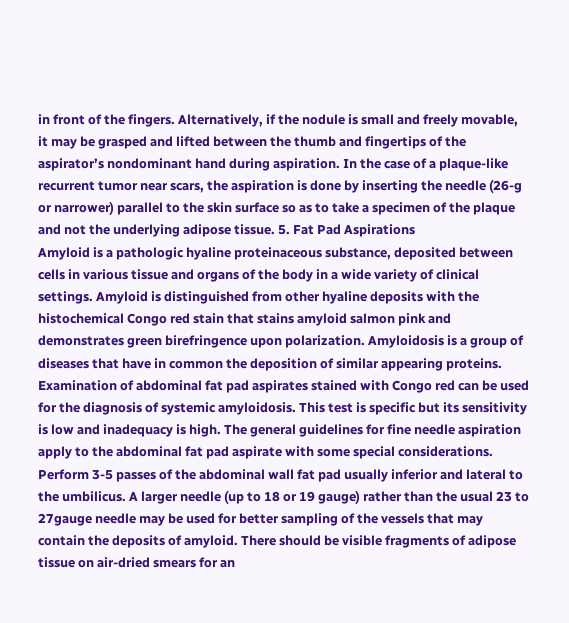in front of the fingers. Alternatively, if the nodule is small and freely movable, it may be grasped and lifted between the thumb and fingertips of the aspirator’s nondominant hand during aspiration. In the case of a plaque-like recurrent tumor near scars, the aspiration is done by inserting the needle (26-g or narrower) parallel to the skin surface so as to take a specimen of the plaque and not the underlying adipose tissue. 5. Fat Pad Aspirations
Amyloid is a pathologic hyaline proteinaceous substance, deposited between cells in various tissue and organs of the body in a wide variety of clinical settings. Amyloid is distinguished from other hyaline deposits with the histochemical Congo red stain that stains amyloid salmon pink and demonstrates green birefringence upon polarization. Amyloidosis is a group of diseases that have in common the deposition of similar appearing proteins. Examination of abdominal fat pad aspirates stained with Congo red can be used for the diagnosis of systemic amyloidosis. This test is specific but its sensitivity is low and inadequacy is high. The general guidelines for fine needle aspiration apply to the abdominal fat pad aspirate with some special considerations. Perform 3-5 passes of the abdominal wall fat pad usually inferior and lateral to the umbilicus. A larger needle (up to 18 or 19 gauge) rather than the usual 23 to 27gauge needle may be used for better sampling of the vessels that may contain the deposits of amyloid. There should be visible fragments of adipose tissue on air-dried smears for an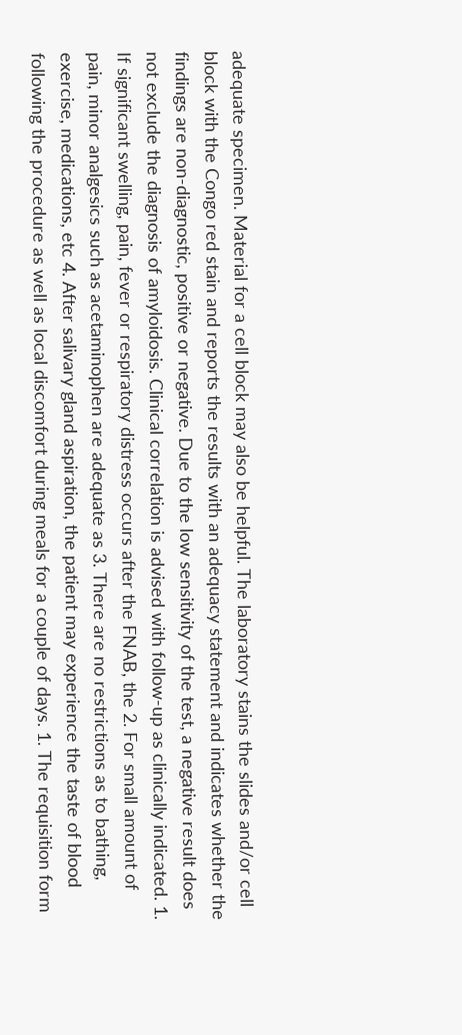adequate specimen. Material for a cell block may also be helpful. The laboratory stains the slides and/or cell block with the Congo red stain and reports the results with an adequacy statement and indicates whether the findings are non-diagnostic, positive or negative. Due to the low sensitivity of the test, a negative result does not exclude the diagnosis of amyloidosis. Clinical correlation is advised with follow-up as clinically indicated. 1. If significant swelling, pain, fever or respiratory distress occurs after the FNAB, the 2. For small amount of pain, minor analgesics such as acetaminophen are adequate as 3. There are no restrictions as to bathing, exercise, medications, etc 4. After salivary gland aspiration, the patient may experience the taste of blood following the procedure as well as local discomfort during meals for a couple of days. 1. The requisition form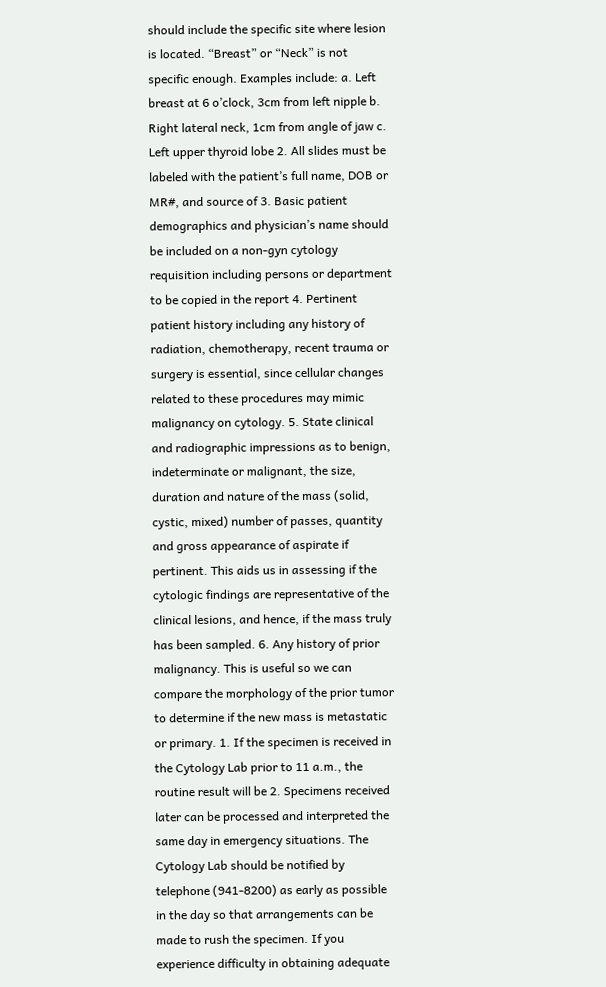should include the specific site where lesion is located. “Breast” or “Neck” is not specific enough. Examples include: a. Left breast at 6 o’clock, 3cm from left nipple b. Right lateral neck, 1cm from angle of jaw c. Left upper thyroid lobe 2. All slides must be labeled with the patient’s full name, DOB or MR#, and source of 3. Basic patient demographics and physician’s name should be included on a non-gyn cytology requisition including persons or department to be copied in the report 4. Pertinent patient history including any history of radiation, chemotherapy, recent trauma or surgery is essential, since cellular changes related to these procedures may mimic malignancy on cytology. 5. State clinical and radiographic impressions as to benign, indeterminate or malignant, the size, duration and nature of the mass (solid, cystic, mixed) number of passes, quantity and gross appearance of aspirate if pertinent. This aids us in assessing if the cytologic findings are representative of the clinical lesions, and hence, if the mass truly has been sampled. 6. Any history of prior malignancy. This is useful so we can compare the morphology of the prior tumor to determine if the new mass is metastatic or primary. 1. If the specimen is received in the Cytology Lab prior to 11 a.m., the routine result will be 2. Specimens received later can be processed and interpreted the same day in emergency situations. The Cytology Lab should be notified by telephone (941-8200) as early as possible in the day so that arrangements can be made to rush the specimen. If you experience difficulty in obtaining adequate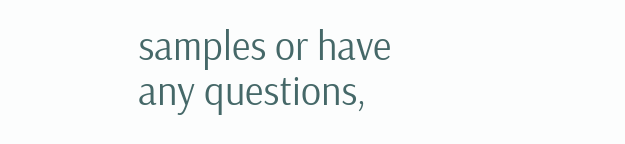samples or have any questions,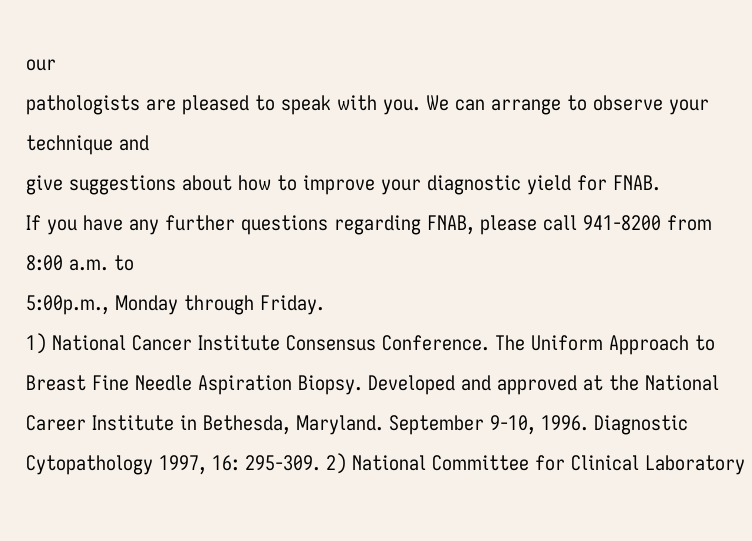our
pathologists are pleased to speak with you. We can arrange to observe your technique and
give suggestions about how to improve your diagnostic yield for FNAB.
If you have any further questions regarding FNAB, please call 941-8200 from 8:00 a.m. to
5:00p.m., Monday through Friday.
1) National Cancer Institute Consensus Conference. The Uniform Approach to Breast Fine Needle Aspiration Biopsy. Developed and approved at the National Career Institute in Bethesda, Maryland. September 9-10, 1996. Diagnostic Cytopathology 1997, 16: 295-309. 2) National Committee for Clinical Laboratory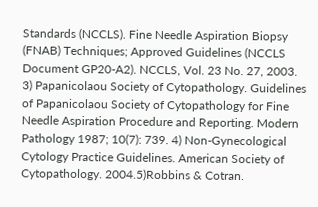Standards (NCCLS). Fine Needle Aspiration Biopsy (FNAB) Techniques; Approved Guidelines (NCCLS Document GP20-A2). NCCLS, Vol. 23 No. 27, 2003. 3) Papanicolaou Society of Cytopathology. Guidelines of Papanicolaou Society of Cytopathology for Fine Needle Aspiration Procedure and Reporting. Modern Pathology 1987; 10(7): 739. 4) Non-Gynecological Cytology Practice Guidelines. American Society of Cytopathology. 2004.5)Robbins & Cotran.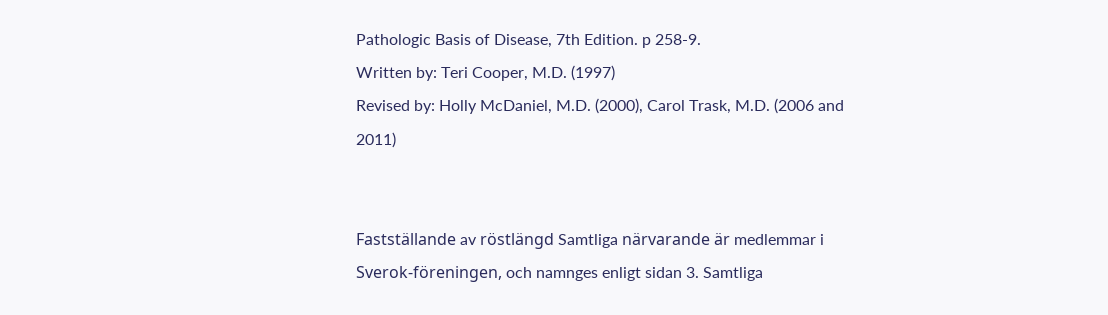Pathologic Basis of Disease, 7th Edition. p 258-9.
Written by: Teri Cooper, M.D. (1997)
Revised by: Holly McDaniel, M.D. (2000), Carol Trask, M.D. (2006 and 2011)


Fastställande av röstlängd Samtliga närvarande är medlemmar i Sverok-föreningen, och namnges enligt sidan 3. Samtliga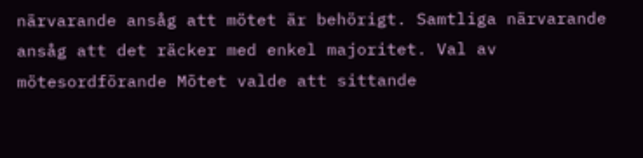närvarande ansåg att mötet är behörigt. Samtliga närvarande ansåg att det räcker med enkel majoritet. Val av mötesordförande Mötet valde att sittande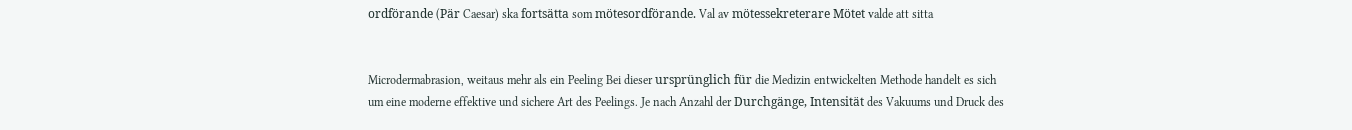ordförande (Pär Caesar) ska fortsätta som mötesordförande. Val av mötessekreterare Mötet valde att sitta


Microdermabrasion, weitaus mehr als ein Peeling Bei dieser ursprünglich für die Medizin entwickelten Methode handelt es sich um eine moderne effektive und sichere Art des Peelings. Je nach Anzahl der Durchgänge, Intensität des Vakuums und Druck des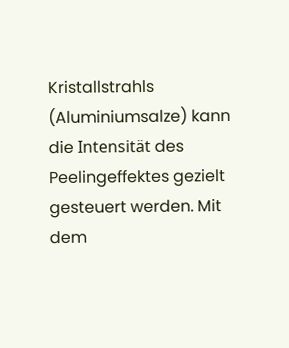Kristallstrahls (Aluminiumsalze) kann die Intensität des Peelingeffektes gezielt gesteuert werden. Mit dem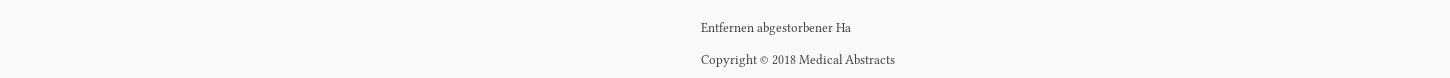Entfernen abgestorbener Ha

Copyright © 2018 Medical Abstracts